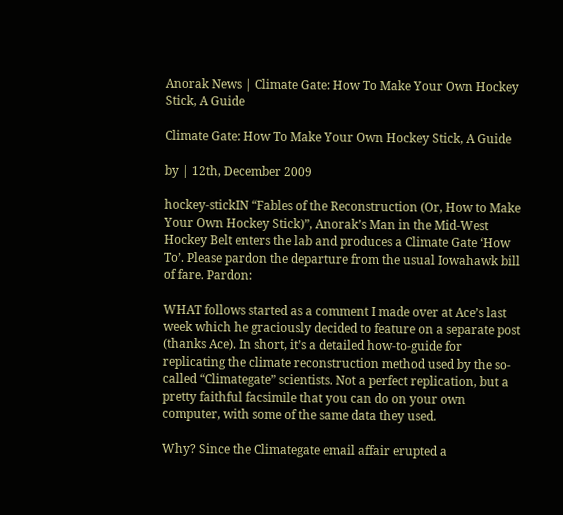Anorak News | Climate Gate: How To Make Your Own Hockey Stick, A Guide

Climate Gate: How To Make Your Own Hockey Stick, A Guide

by | 12th, December 2009

hockey-stickIN “Fables of the Reconstruction (Or, How to Make Your Own Hockey Stick)”, Anorak’s Man in the Mid-West Hockey Belt enters the lab and produces a Climate Gate ‘How To’. Please pardon the departure from the usual Iowahawk bill of fare. Pardon:

WHAT follows started as a comment I made over at Ace’s last week which he graciously decided to feature on a separate post (thanks Ace). In short, it’s a detailed how-to-guide for replicating the climate reconstruction method used by the so-called “Climategate” scientists. Not a perfect replication, but a pretty faithful facsimile that you can do on your own computer, with some of the same data they used.

Why? Since the Climategate email affair erupted a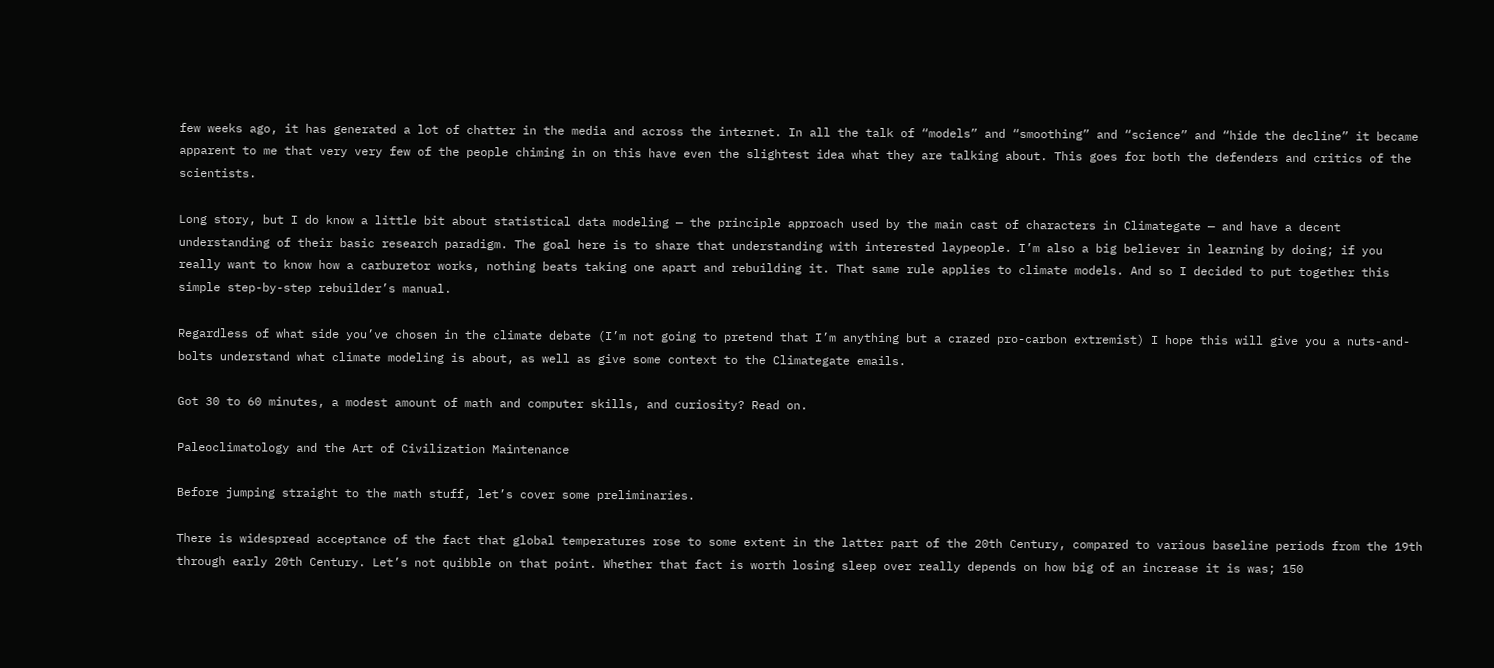few weeks ago, it has generated a lot of chatter in the media and across the internet. In all the talk of “models” and “smoothing” and “science” and “hide the decline” it became apparent to me that very very few of the people chiming in on this have even the slightest idea what they are talking about. This goes for both the defenders and critics of the scientists.

Long story, but I do know a little bit about statistical data modeling — the principle approach used by the main cast of characters in Climategate — and have a decent understanding of their basic research paradigm. The goal here is to share that understanding with interested laypeople. I’m also a big believer in learning by doing; if you really want to know how a carburetor works, nothing beats taking one apart and rebuilding it. That same rule applies to climate models. And so I decided to put together this simple step-by-step rebuilder’s manual.

Regardless of what side you’ve chosen in the climate debate (I’m not going to pretend that I’m anything but a crazed pro-carbon extremist) I hope this will give you a nuts-and-bolts understand what climate modeling is about, as well as give some context to the Climategate emails.

Got 30 to 60 minutes, a modest amount of math and computer skills, and curiosity? Read on.

Paleoclimatology and the Art of Civilization Maintenance

Before jumping straight to the math stuff, let’s cover some preliminaries.

There is widespread acceptance of the fact that global temperatures rose to some extent in the latter part of the 20th Century, compared to various baseline periods from the 19th through early 20th Century. Let’s not quibble on that point. Whether that fact is worth losing sleep over really depends on how big of an increase it is was; 150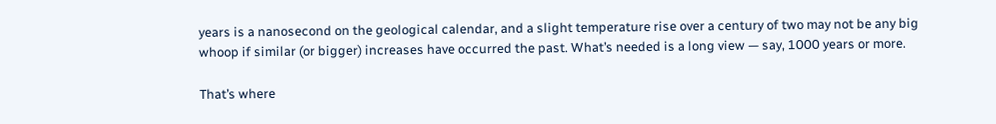years is a nanosecond on the geological calendar, and a slight temperature rise over a century of two may not be any big whoop if similar (or bigger) increases have occurred the past. What’s needed is a long view — say, 1000 years or more.

That’s where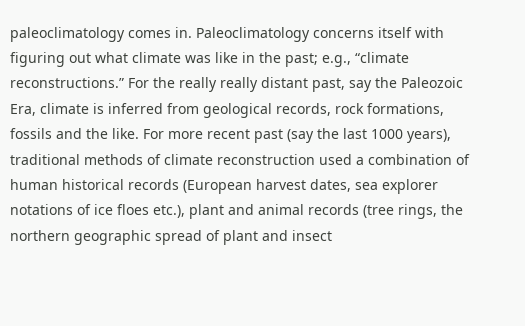paleoclimatology comes in. Paleoclimatology concerns itself with figuring out what climate was like in the past; e.g., “climate reconstructions.” For the really really distant past, say the Paleozoic Era, climate is inferred from geological records, rock formations, fossils and the like. For more recent past (say the last 1000 years), traditional methods of climate reconstruction used a combination of human historical records (European harvest dates, sea explorer notations of ice floes etc.), plant and animal records (tree rings, the northern geographic spread of plant and insect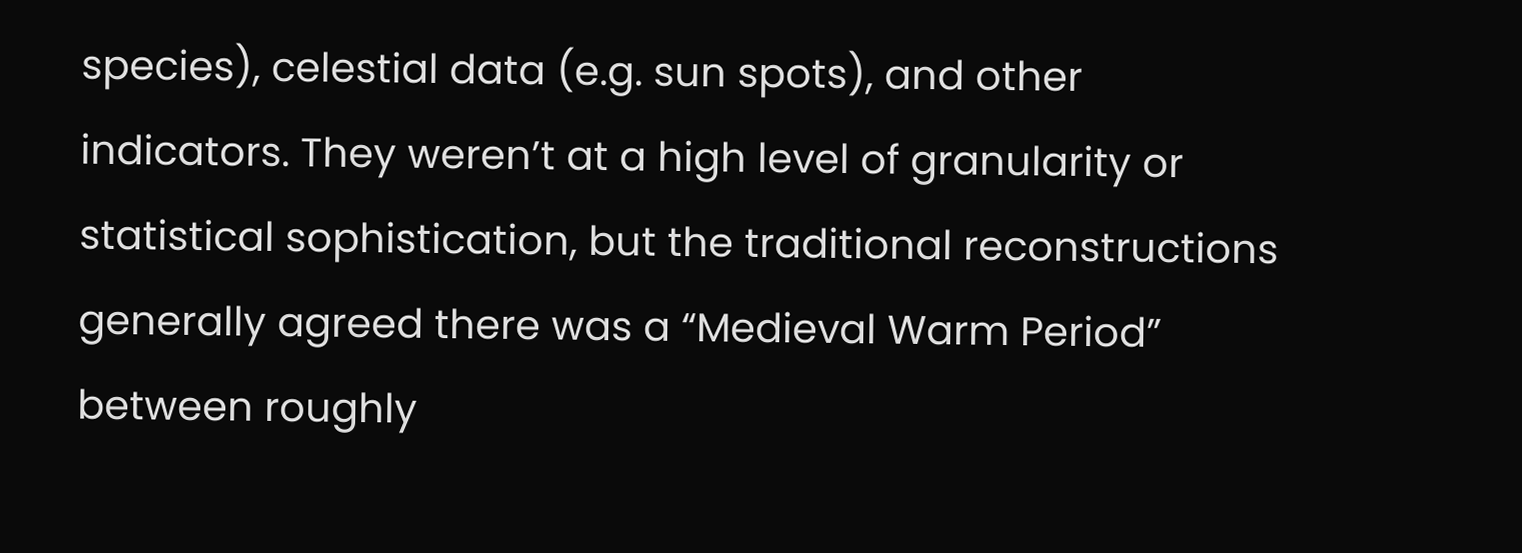species), celestial data (e.g. sun spots), and other indicators. They weren’t at a high level of granularity or statistical sophistication, but the traditional reconstructions generally agreed there was a “Medieval Warm Period” between roughly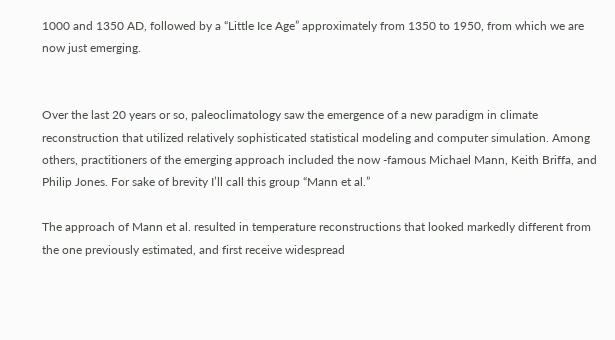1000 and 1350 AD, followed by a “Little Ice Age” approximately from 1350 to 1950, from which we are now just emerging.


Over the last 20 years or so, paleoclimatology saw the emergence of a new paradigm in climate reconstruction that utilized relatively sophisticated statistical modeling and computer simulation. Among others, practitioners of the emerging approach included the now -famous Michael Mann, Keith Briffa, and Philip Jones. For sake of brevity I’ll call this group “Mann et al.”

The approach of Mann et al. resulted in temperature reconstructions that looked markedly different from the one previously estimated, and first receive widespread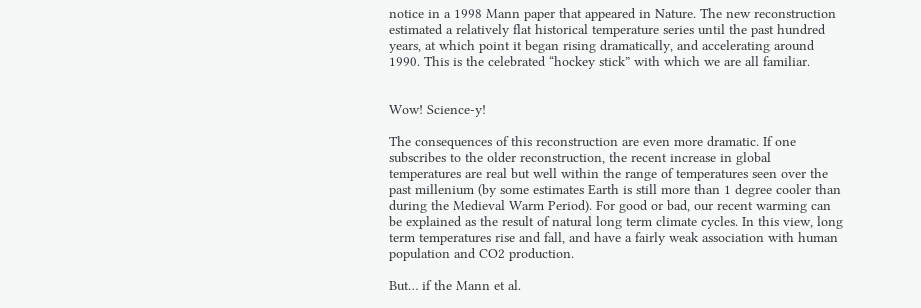notice in a 1998 Mann paper that appeared in Nature. The new reconstruction estimated a relatively flat historical temperature series until the past hundred years, at which point it began rising dramatically, and accelerating around 1990. This is the celebrated “hockey stick” with which we are all familiar.


Wow! Science-y!

The consequences of this reconstruction are even more dramatic. If one subscribes to the older reconstruction, the recent increase in global temperatures are real but well within the range of temperatures seen over the past millenium (by some estimates Earth is still more than 1 degree cooler than during the Medieval Warm Period). For good or bad, our recent warming can be explained as the result of natural long term climate cycles. In this view, long term temperatures rise and fall, and have a fairly weak association with human population and CO2 production.

But… if the Mann et al.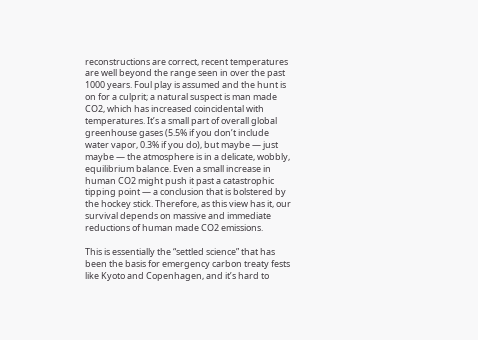reconstructions are correct, recent temperatures are well beyond the range seen in over the past 1000 years. Foul play is assumed and the hunt is on for a culprit; a natural suspect is man made CO2, which has increased coincidental with temperatures. It’s a small part of overall global greenhouse gases (5.5% if you don’t include water vapor, 0.3% if you do), but maybe — just maybe — the atmosphere is in a delicate, wobbly, equilibrium balance. Even a small increase in human CO2 might push it past a catastrophic tipping point — a conclusion that is bolstered by the hockey stick. Therefore, as this view has it, our survival depends on massive and immediate reductions of human made CO2 emissions.

This is essentially the “settled science” that has been the basis for emergency carbon treaty fests like Kyoto and Copenhagen, and it’s hard to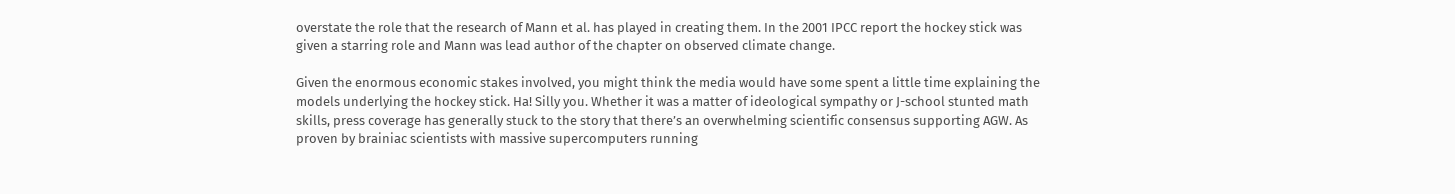overstate the role that the research of Mann et al. has played in creating them. In the 2001 IPCC report the hockey stick was given a starring role and Mann was lead author of the chapter on observed climate change.

Given the enormous economic stakes involved, you might think the media would have some spent a little time explaining the models underlying the hockey stick. Ha! Silly you. Whether it was a matter of ideological sympathy or J-school stunted math skills, press coverage has generally stuck to the story that there’s an overwhelming scientific consensus supporting AGW. As proven by brainiac scientists with massive supercomputers running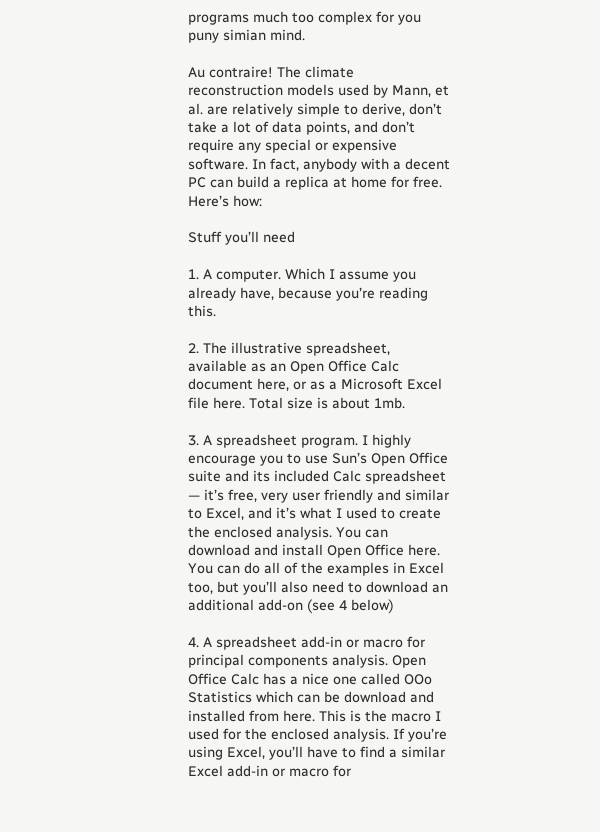programs much too complex for you puny simian mind.

Au contraire! The climate reconstruction models used by Mann, et al. are relatively simple to derive, don’t take a lot of data points, and don’t require any special or expensive software. In fact, anybody with a decent PC can build a replica at home for free. Here’s how:

Stuff you’ll need

1. A computer. Which I assume you already have, because you’re reading this.

2. The illustrative spreadsheet, available as an Open Office Calc document here, or as a Microsoft Excel file here. Total size is about 1mb.

3. A spreadsheet program. I highly encourage you to use Sun’s Open Office suite and its included Calc spreadsheet — it’s free, very user friendly and similar to Excel, and it’s what I used to create the enclosed analysis. You can download and install Open Office here. You can do all of the examples in Excel too, but you’ll also need to download an additional add-on (see 4 below)

4. A spreadsheet add-in or macro for principal components analysis. Open Office Calc has a nice one called OOo Statistics which can be download and installed from here. This is the macro I used for the enclosed analysis. If you’re using Excel, you’ll have to find a similar Excel add-in or macro for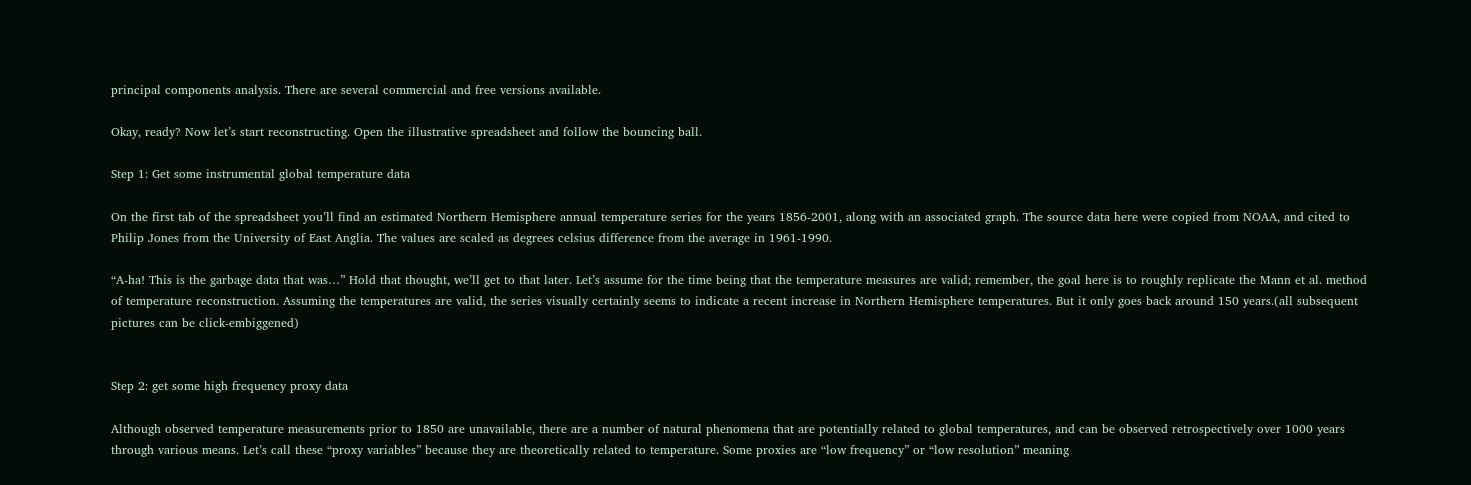principal components analysis. There are several commercial and free versions available.

Okay, ready? Now let’s start reconstructing. Open the illustrative spreadsheet and follow the bouncing ball.

Step 1: Get some instrumental global temperature data

On the first tab of the spreadsheet you’ll find an estimated Northern Hemisphere annual temperature series for the years 1856-2001, along with an associated graph. The source data here were copied from NOAA, and cited to Philip Jones from the University of East Anglia. The values are scaled as degrees celsius difference from the average in 1961-1990.

“A-ha! This is the garbage data that was…” Hold that thought, we’ll get to that later. Let’s assume for the time being that the temperature measures are valid; remember, the goal here is to roughly replicate the Mann et al. method of temperature reconstruction. Assuming the temperatures are valid, the series visually certainly seems to indicate a recent increase in Northern Hemisphere temperatures. But it only goes back around 150 years.(all subsequent pictures can be click-embiggened)


Step 2: get some high frequency proxy data

Although observed temperature measurements prior to 1850 are unavailable, there are a number of natural phenomena that are potentially related to global temperatures, and can be observed retrospectively over 1000 years through various means. Let’s call these “proxy variables” because they are theoretically related to temperature. Some proxies are “low frequency” or “low resolution” meaning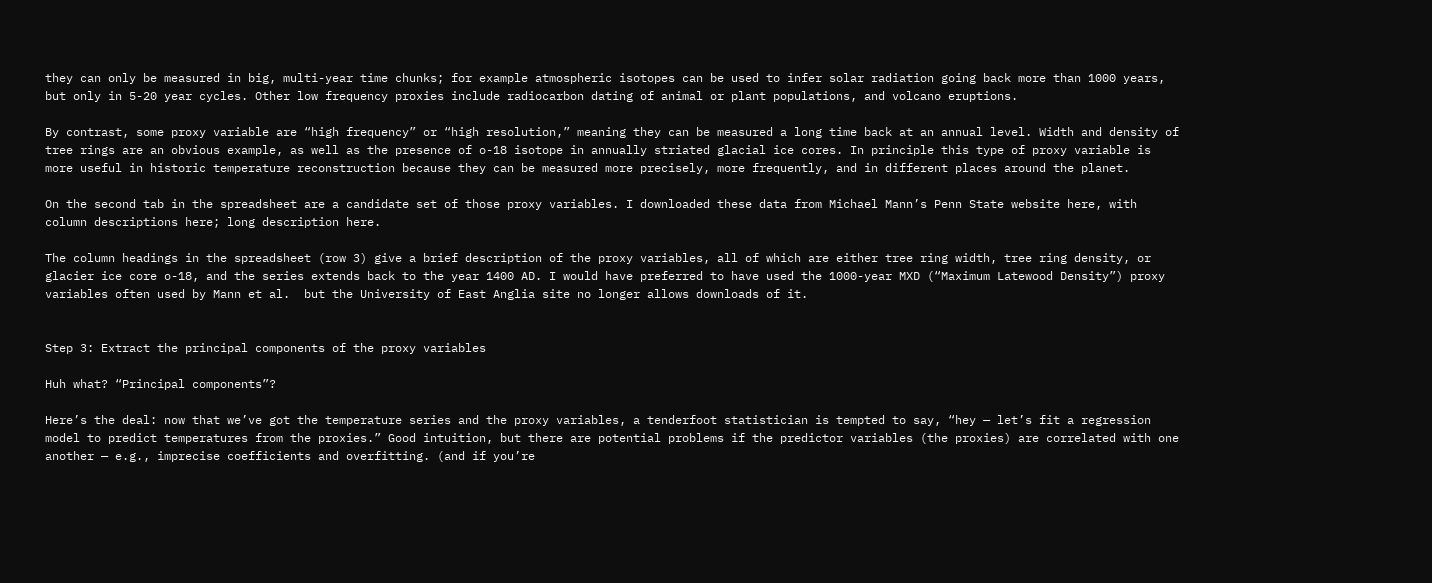they can only be measured in big, multi-year time chunks; for example atmospheric isotopes can be used to infer solar radiation going back more than 1000 years, but only in 5-20 year cycles. Other low frequency proxies include radiocarbon dating of animal or plant populations, and volcano eruptions.

By contrast, some proxy variable are “high frequency” or “high resolution,” meaning they can be measured a long time back at an annual level. Width and density of tree rings are an obvious example, as well as the presence of o-18 isotope in annually striated glacial ice cores. In principle this type of proxy variable is more useful in historic temperature reconstruction because they can be measured more precisely, more frequently, and in different places around the planet.

On the second tab in the spreadsheet are a candidate set of those proxy variables. I downloaded these data from Michael Mann’s Penn State website here, with column descriptions here; long description here.

The column headings in the spreadsheet (row 3) give a brief description of the proxy variables, all of which are either tree ring width, tree ring density, or glacier ice core o-18, and the series extends back to the year 1400 AD. I would have preferred to have used the 1000-year MXD (“Maximum Latewood Density”) proxy variables often used by Mann et al.  but the University of East Anglia site no longer allows downloads of it.


Step 3: Extract the principal components of the proxy variables

Huh what? “Principal components”?

Here’s the deal: now that we’ve got the temperature series and the proxy variables, a tenderfoot statistician is tempted to say, “hey — let’s fit a regression model to predict temperatures from the proxies.” Good intuition, but there are potential problems if the predictor variables (the proxies) are correlated with one another — e.g., imprecise coefficients and overfitting. (and if you’re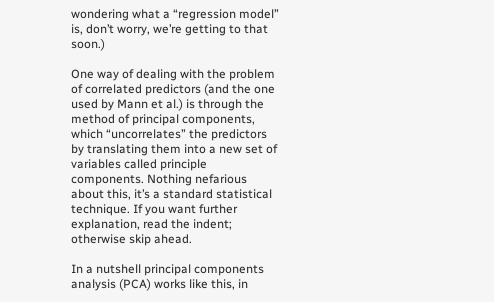wondering what a “regression model” is, don’t worry, we’re getting to that soon.)

One way of dealing with the problem of correlated predictors (and the one used by Mann et al.) is through the method of principal components, which “uncorrelates” the predictors by translating them into a new set of variables called principle components. Nothing nefarious about this, it’s a standard statistical technique. If you want further explanation, read the indent; otherwise skip ahead.

In a nutshell principal components analysis (PCA) works like this, in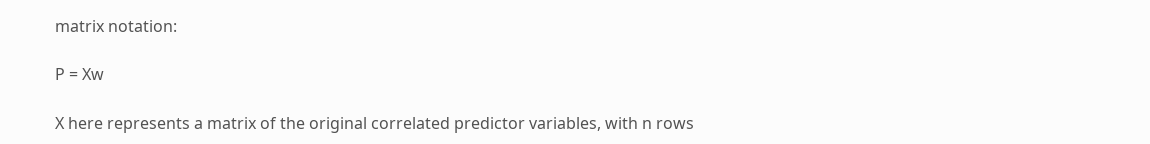matrix notation:

P = Xw

X here represents a matrix of the original correlated predictor variables, with n rows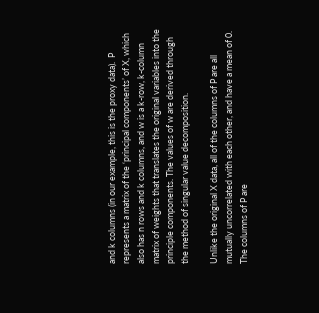and k columns (in our example, this is the proxy data).  P represents a matrix of the ‘principal components’ of X, which also has n rows and k columns, and w is a k-row, k-column matrix of weights that translates the original variables into the principle components. The values of w are derived through the method of singular value decomposition.

Unlike the original X data, all of the columns of P are all mutually uncorrelated with each other, and have a mean of 0. The columns of P are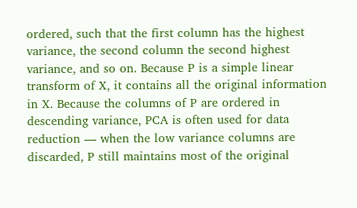ordered, such that the first column has the highest variance, the second column the second highest variance, and so on. Because P is a simple linear transform of X, it contains all the original information in X. Because the columns of P are ordered in descending variance, PCA is often used for data reduction — when the low variance columns are discarded, P still maintains most of the original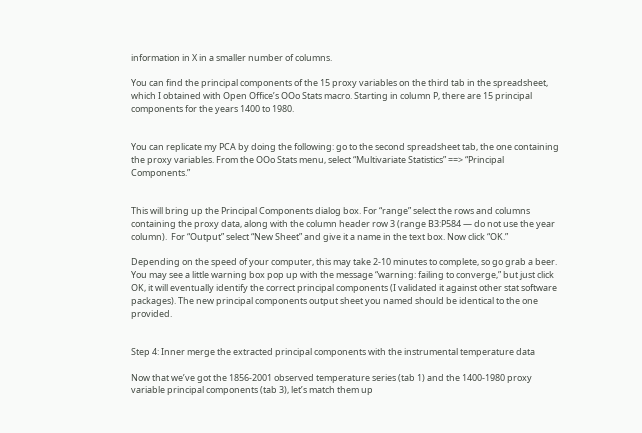information in X in a smaller number of columns.

You can find the principal components of the 15 proxy variables on the third tab in the spreadsheet, which I obtained with Open Office’s OOo Stats macro. Starting in column P, there are 15 principal components for the years 1400 to 1980.


You can replicate my PCA by doing the following: go to the second spreadsheet tab, the one containing the proxy variables. From the OOo Stats menu, select “Multivariate Statistics” ==> “Principal Components.”


This will bring up the Principal Components dialog box. For “range” select the rows and columns containing the proxy data, along with the column header row 3 (range B3:P584 — do not use the year column).  For “Output” select “New Sheet” and give it a name in the text box. Now click “OK.”

Depending on the speed of your computer, this may take 2-10 minutes to complete, so go grab a beer. You may see a little warning box pop up with the message “warning: failing to converge,” but just click OK, it will eventually identify the correct principal components (I validated it against other stat software packages). The new principal components output sheet you named should be identical to the one provided.


Step 4: Inner merge the extracted principal components with the instrumental temperature data

Now that we’ve got the 1856-2001 observed temperature series (tab 1) and the 1400-1980 proxy variable principal components (tab 3), let’s match them up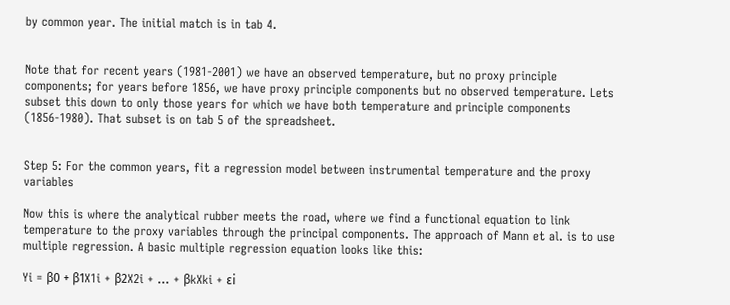by common year. The initial match is in tab 4.


Note that for recent years (1981-2001) we have an observed temperature, but no proxy principle components; for years before 1856, we have proxy principle components but no observed temperature. Lets subset this down to only those years for which we have both temperature and principle components (1856-1980). That subset is on tab 5 of the spreadsheet.


Step 5: For the common years, fit a regression model between instrumental temperature and the proxy variables

Now this is where the analytical rubber meets the road, where we find a functional equation to link temperature to the proxy variables through the principal components. The approach of Mann et al. is to use multiple regression. A basic multiple regression equation looks like this:

Yi = β0 + β1X1i + β2X2i + … + βkXki + εi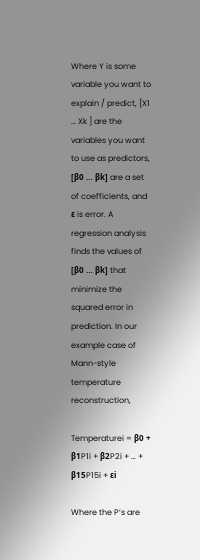Where Y is some variable you want to explain / predict, [X1 … Xk ] are the variables you want to use as predictors, [β0 … βk] are a set of coefficients, and ε is error. A regression analysis finds the values of [β0 … βk] that minimize the squared error in prediction. In our example case of Mann-style temperature reconstruction,

Temperaturei = β0 + β1P1i + β2P2i + … + β15P15i + εi

Where the P’s are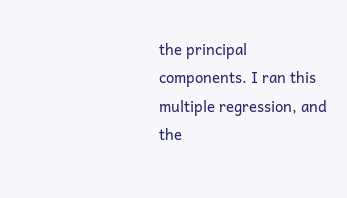the principal components. I ran this multiple regression, and the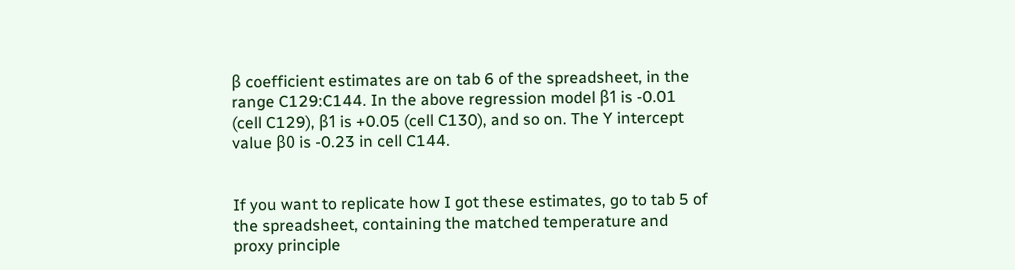β coefficient estimates are on tab 6 of the spreadsheet, in the range C129:C144. In the above regression model β1 is -0.01 (cell C129), β1 is +0.05 (cell C130), and so on. The Y intercept value β0 is -0.23 in cell C144.


If you want to replicate how I got these estimates, go to tab 5 of the spreadsheet, containing the matched temperature and proxy principle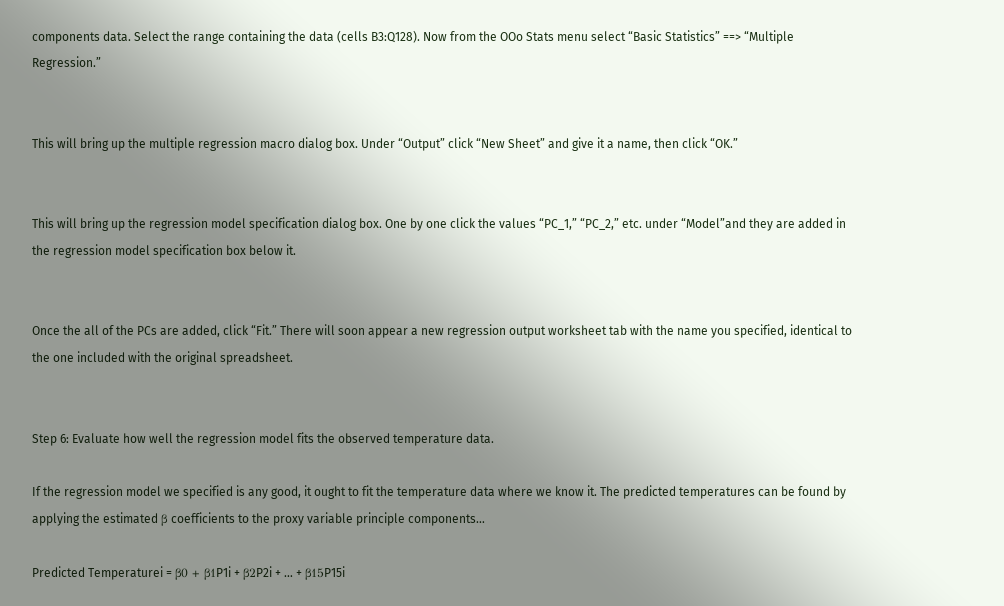components data. Select the range containing the data (cells B3:Q128). Now from the OOo Stats menu select “Basic Statistics” ==> “Multiple Regression.”


This will bring up the multiple regression macro dialog box. Under “Output” click “New Sheet” and give it a name, then click “OK.”


This will bring up the regression model specification dialog box. One by one click the values “PC_1,” “PC_2,” etc. under “Model”and they are added in the regression model specification box below it.


Once the all of the PCs are added, click “Fit.” There will soon appear a new regression output worksheet tab with the name you specified, identical to the one included with the original spreadsheet.


Step 6: Evaluate how well the regression model fits the observed temperature data.

If the regression model we specified is any good, it ought to fit the temperature data where we know it. The predicted temperatures can be found by applying the estimated β coefficients to the proxy variable principle components…

Predicted Temperaturei = β0 + β1P1i + β2P2i + … + β15P15i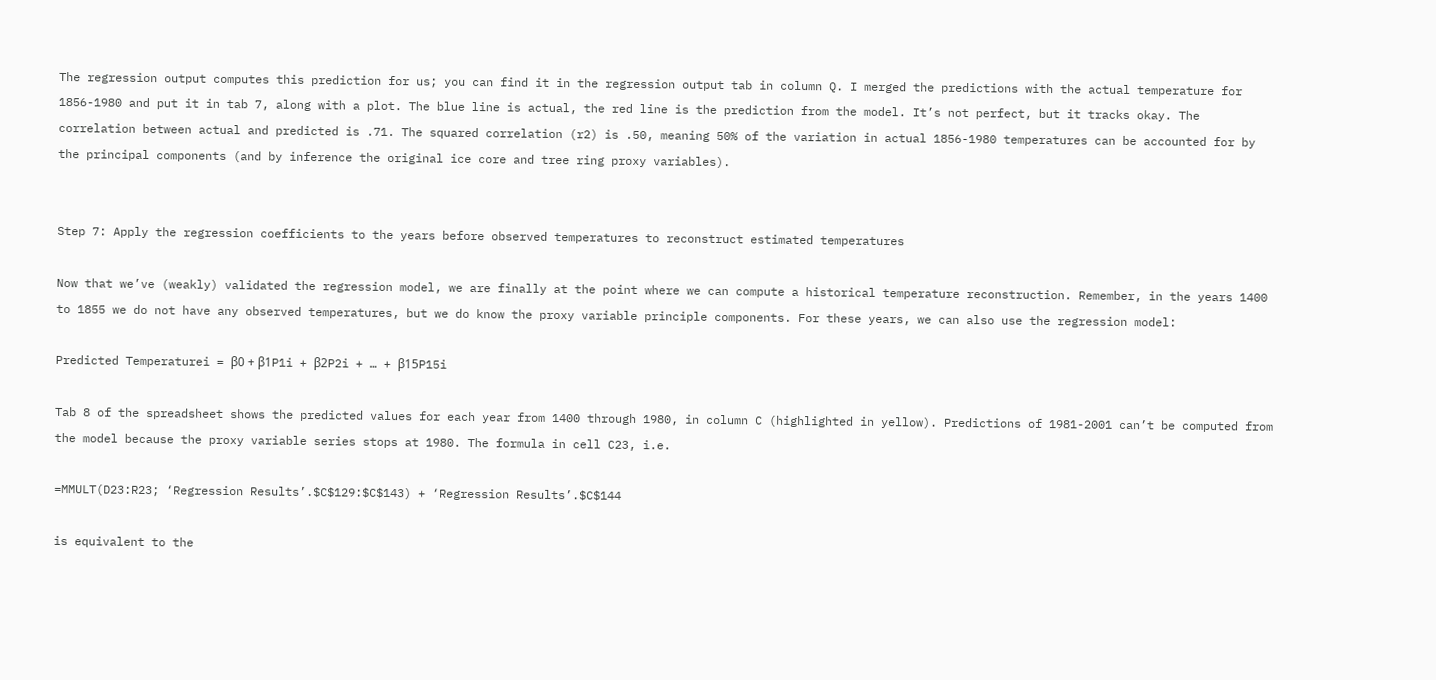The regression output computes this prediction for us; you can find it in the regression output tab in column Q. I merged the predictions with the actual temperature for 1856-1980 and put it in tab 7, along with a plot. The blue line is actual, the red line is the prediction from the model. It’s not perfect, but it tracks okay. The correlation between actual and predicted is .71. The squared correlation (r2) is .50, meaning 50% of the variation in actual 1856-1980 temperatures can be accounted for by the principal components (and by inference the original ice core and tree ring proxy variables).


Step 7: Apply the regression coefficients to the years before observed temperatures to reconstruct estimated temperatures

Now that we’ve (weakly) validated the regression model, we are finally at the point where we can compute a historical temperature reconstruction. Remember, in the years 1400 to 1855 we do not have any observed temperatures, but we do know the proxy variable principle components. For these years, we can also use the regression model:

Predicted Temperaturei = β0 + β1P1i + β2P2i + … + β15P15i

Tab 8 of the spreadsheet shows the predicted values for each year from 1400 through 1980, in column C (highlighted in yellow). Predictions of 1981-2001 can’t be computed from the model because the proxy variable series stops at 1980. The formula in cell C23, i.e.

=MMULT(D23:R23; ‘Regression Results’.$C$129:$C$143) + ‘Regression Results’.$C$144

is equivalent to the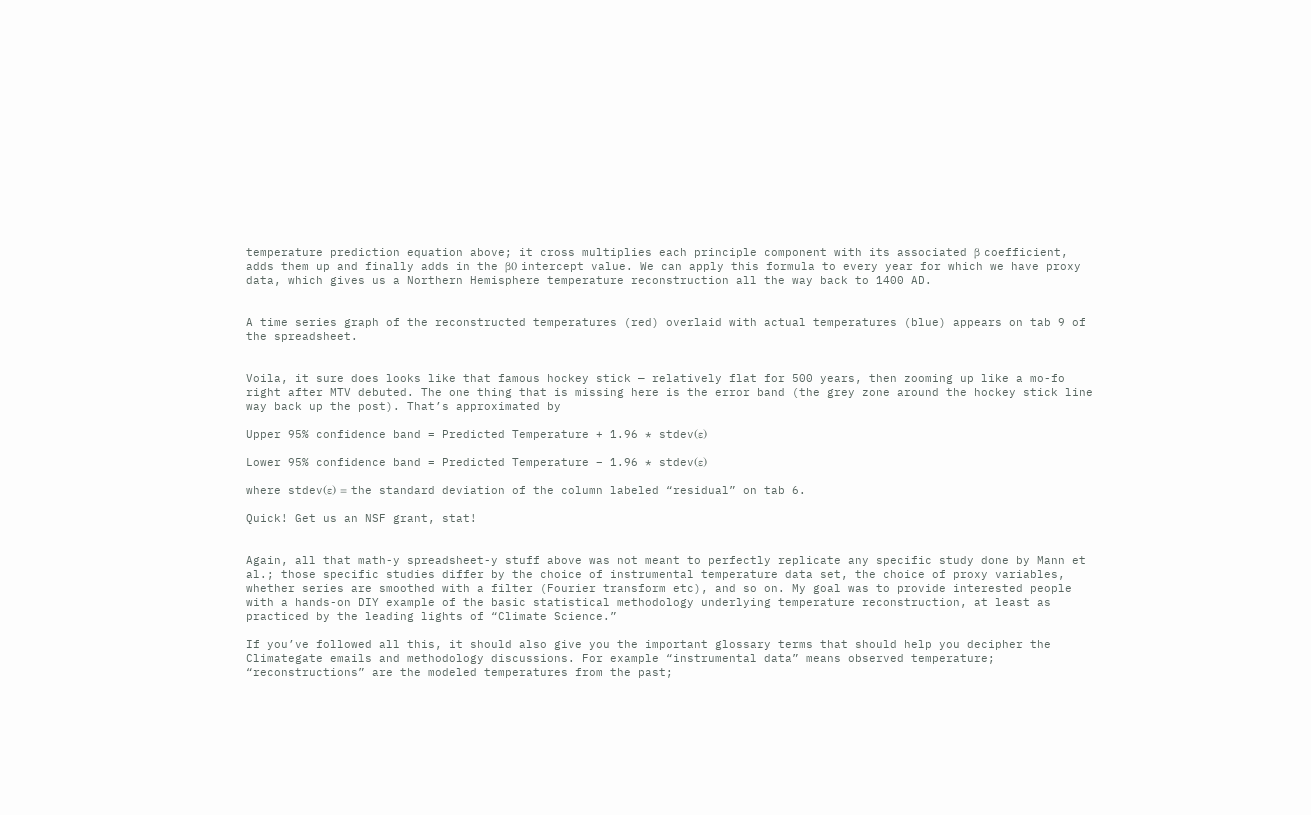temperature prediction equation above; it cross multiplies each principle component with its associated β coefficient, adds them up and finally adds in the β0 intercept value. We can apply this formula to every year for which we have proxy data, which gives us a Northern Hemisphere temperature reconstruction all the way back to 1400 AD.


A time series graph of the reconstructed temperatures (red) overlaid with actual temperatures (blue) appears on tab 9 of the spreadsheet.


Voila, it sure does looks like that famous hockey stick — relatively flat for 500 years, then zooming up like a mo-fo right after MTV debuted. The one thing that is missing here is the error band (the grey zone around the hockey stick line way back up the post). That’s approximated by

Upper 95% confidence band = Predicted Temperature + 1.96 * stdev(ε)

Lower 95% confidence band = Predicted Temperature – 1.96 * stdev(ε)

where stdev(ε) = the standard deviation of the column labeled “residual” on tab 6.

Quick! Get us an NSF grant, stat!


Again, all that math-y spreadsheet-y stuff above was not meant to perfectly replicate any specific study done by Mann et al.; those specific studies differ by the choice of instrumental temperature data set, the choice of proxy variables, whether series are smoothed with a filter (Fourier transform etc), and so on. My goal was to provide interested people with a hands-on DIY example of the basic statistical methodology underlying temperature reconstruction, at least as practiced by the leading lights of “Climate Science.”

If you’ve followed all this, it should also give you the important glossary terms that should help you decipher the Climategate emails and methodology discussions. For example “instrumental data” means observed temperature; “reconstructions” are the modeled temperatures from the past;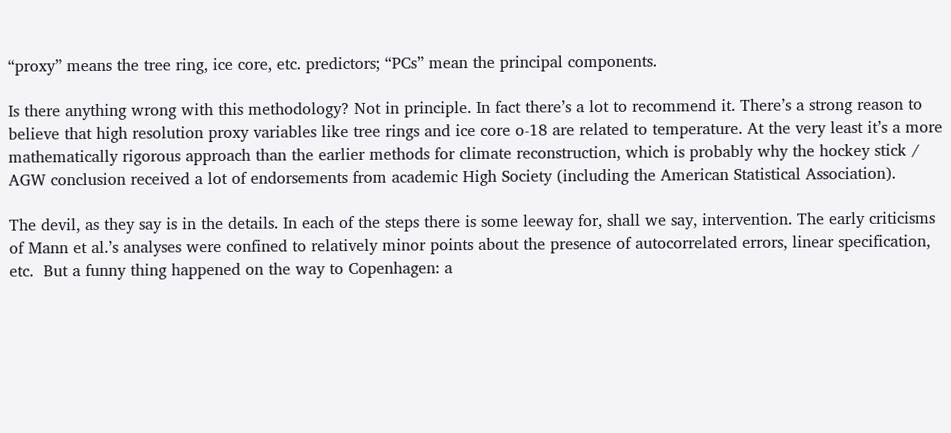“proxy” means the tree ring, ice core, etc. predictors; “PCs” mean the principal components.

Is there anything wrong with this methodology? Not in principle. In fact there’s a lot to recommend it. There’s a strong reason to believe that high resolution proxy variables like tree rings and ice core o-18 are related to temperature. At the very least it’s a more mathematically rigorous approach than the earlier methods for climate reconstruction, which is probably why the hockey stick / AGW conclusion received a lot of endorsements from academic High Society (including the American Statistical Association).

The devil, as they say is in the details. In each of the steps there is some leeway for, shall we say, intervention. The early criticisms of Mann et al.’s analyses were confined to relatively minor points about the presence of autocorrelated errors, linear specification, etc.  But a funny thing happened on the way to Copenhagen: a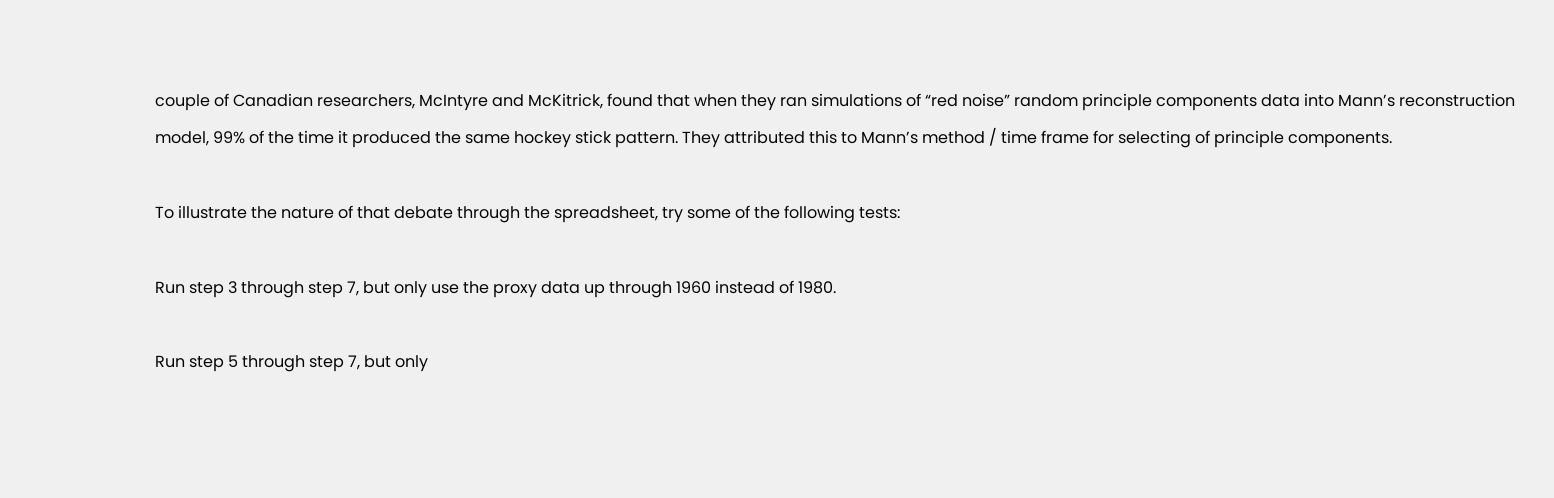couple of Canadian researchers, McIntyre and McKitrick, found that when they ran simulations of “red noise” random principle components data into Mann’s reconstruction model, 99% of the time it produced the same hockey stick pattern. They attributed this to Mann’s method / time frame for selecting of principle components.

To illustrate the nature of that debate through the spreadsheet, try some of the following tests:

Run step 3 through step 7, but only use the proxy data up through 1960 instead of 1980.

Run step 5 through step 7, but only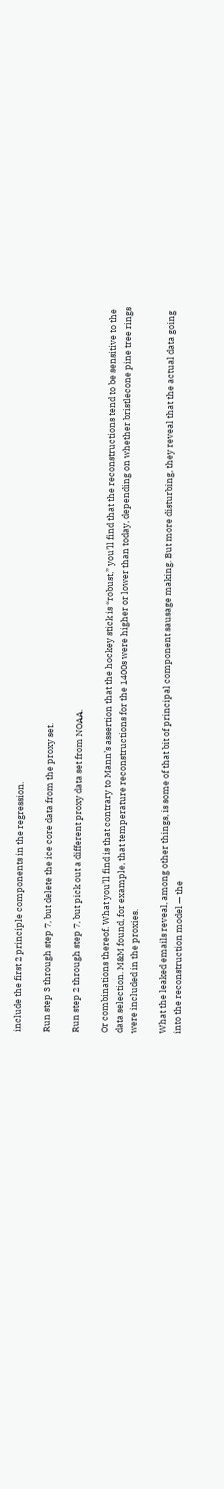include the first 2 principle components in the regression.

Run step 3 through step 7, but delete the ice core data from the proxy set.

Run step 2 through step 7, but pick out a different proxy data set from NOAA.

Or combinations thereof. What you’ll find is that contrary to Mann’s assertion that the hockey stick is “robust,” you’ll find that the reconstructions tend to be sensitive to the data selection. M&M found, for example, that temperature reconstructions for the 1400s were higher or lower than today, depending on whether bristlecone pine tree rings were included in the proxies.

What the leaked emails reveal, among other things, is some of that bit of principal component sausage making. But more disturbing, they reveal that the actual data going into the reconstruction model — the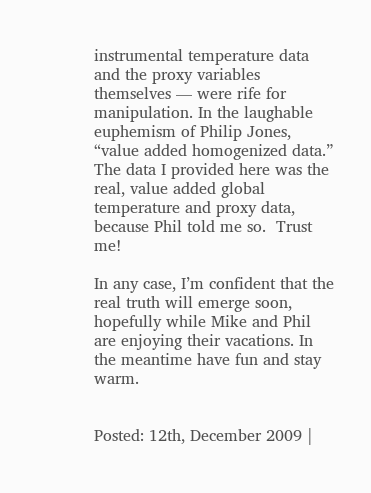instrumental temperature data and the proxy variables themselves — were rife for manipulation. In the laughable euphemism of Philip Jones, “value added homogenized data.” The data I provided here was the real, value added global temperature and proxy data, because Phil told me so.  Trust me!

In any case, I’m confident that the real truth will emerge soon, hopefully while Mike and Phil are enjoying their vacations. In the meantime have fun and stay warm.


Posted: 12th, December 2009 |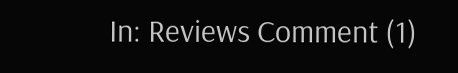In: Reviews Comment (1)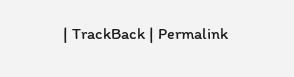| TrackBack | Permalink